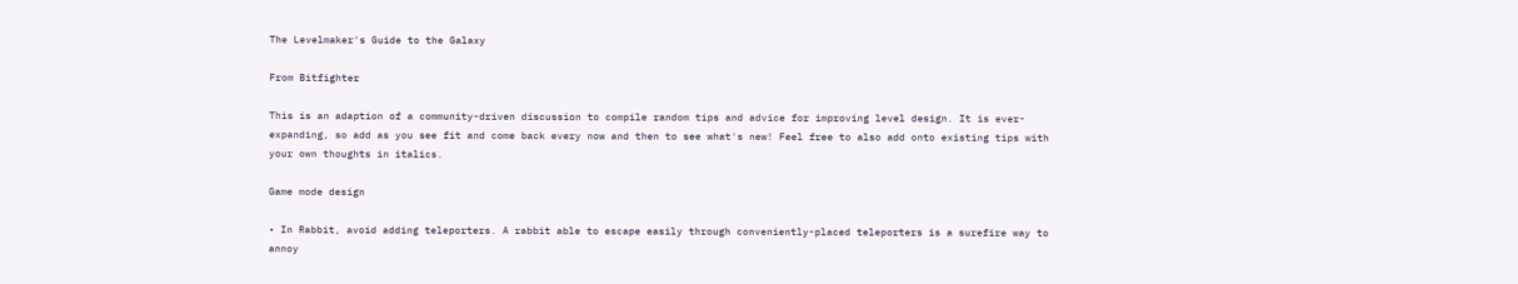The Levelmaker's Guide to the Galaxy

From Bitfighter

This is an adaption of a community-driven discussion to compile random tips and advice for improving level design. It is ever-expanding, so add as you see fit and come back every now and then to see what's new! Feel free to also add onto existing tips with your own thoughts in italics.

Game mode design

• In Rabbit, avoid adding teleporters. A rabbit able to escape easily through conveniently-placed teleporters is a surefire way to annoy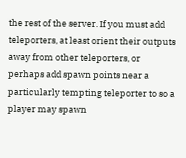the rest of the server. If you must add teleporters, at least orient their outputs away from other teleporters, or perhaps add spawn points near a particularly tempting teleporter to so a player may spawn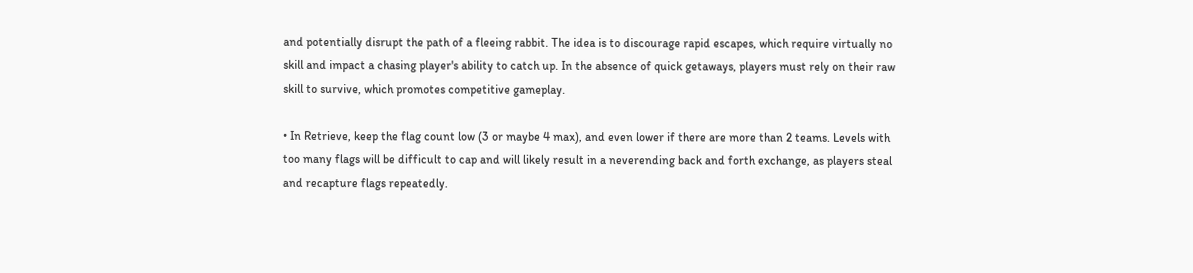and potentially disrupt the path of a fleeing rabbit. The idea is to discourage rapid escapes, which require virtually no skill and impact a chasing player's ability to catch up. In the absence of quick getaways, players must rely on their raw skill to survive, which promotes competitive gameplay.

• In Retrieve, keep the flag count low (3 or maybe 4 max), and even lower if there are more than 2 teams. Levels with too many flags will be difficult to cap and will likely result in a neverending back and forth exchange, as players steal and recapture flags repeatedly.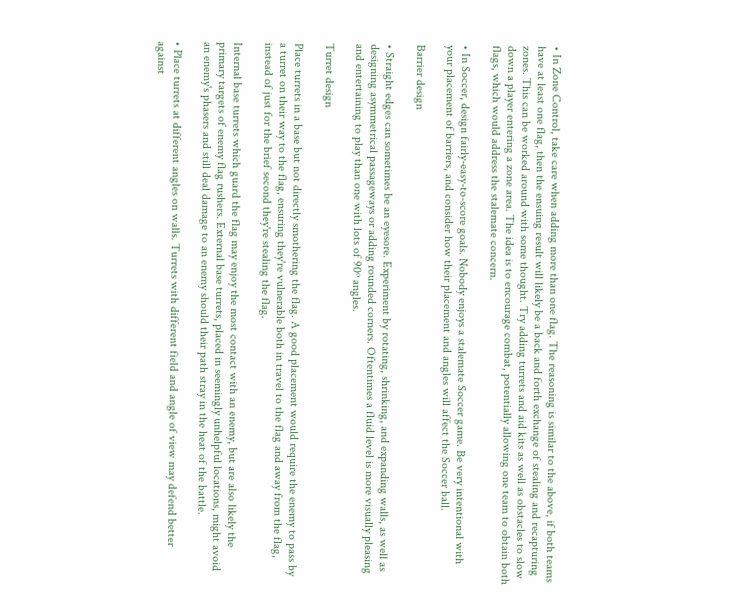• In Zone Control, take care when adding more than one flag. The reasoning is similar to the above, if both teams have at least one flag, then the ensuing result will likely be a back and forth exchange of stealing and recapturing zones. This can be worked around with some thought. Try adding turrets and aid kits as well as obstacles to slow down a player entering a zone area. The idea is to encourage combat, potentially allowing one team to obtain both flags, which would address the stalemate concern.

• In Soccer, design fairly-easy-to-score goals. Nobody enjoys a stalemate Soccer game. Be very intentional with your placement of barriers, and consider how their placement and angles will affect the Soccer ball.

Barrier design

• Straight edges can sometimes be an eyesore. Experiment by rotating, shrinking, and expanding walls, as well as designing asymmetrical passageways or adding rounded corners. Oftentimes a fluid level is more visually pleasing and entertaining to play than one with lots of 90º angles.

Turret design

Place turrets in a base but not directly smothering the flag. A good placement would require the enemy to pass by a turret on their way to the flag, ensuring they're vulnerable both in travel to the flag and away from the flag, instead of just for the brief second they're stealing the flag.

Internal base turrets which guard the flag may enjoy the most contact with an enemy, but are also likely the primary targets of enemy flag rushers. External base turrets, placed in seemingly unhelpful locations, might avoid an enemy's phasers and still deal damage to an enemy should their path stray in the heat of the battle.

• Place turrets at different angles on walls. Turrets with different field and angle of view may defend better against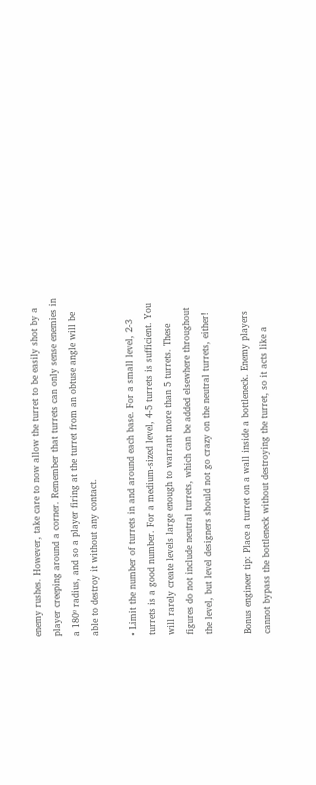enemy rushes. However, take care to now allow the turret to be easily shot by a player creeping around a corner. Remember that turrets can only sense enemies in a 180º radius, and so a player firing at the turret from an obtuse angle will be able to destroy it without any contact.

• Limit the number of turrets in and around each base. For a small level, 2-3 turrets is a good number. For a medium-sized level, 4-5 turrets is sufficient. You will rarely create levels large enough to warrant more than 5 turrets. These figures do not include neutral turrets, which can be added elsewhere throughout the level, but level designers should not go crazy on the neutral turrets, either!

Bonus engineer tip: Place a turret on a wall inside a bottleneck. Enemy players cannot bypass the bottleneck without destroying the turret, so it acts like a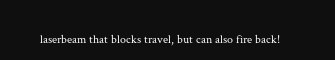laserbeam that blocks travel, but can also fire back!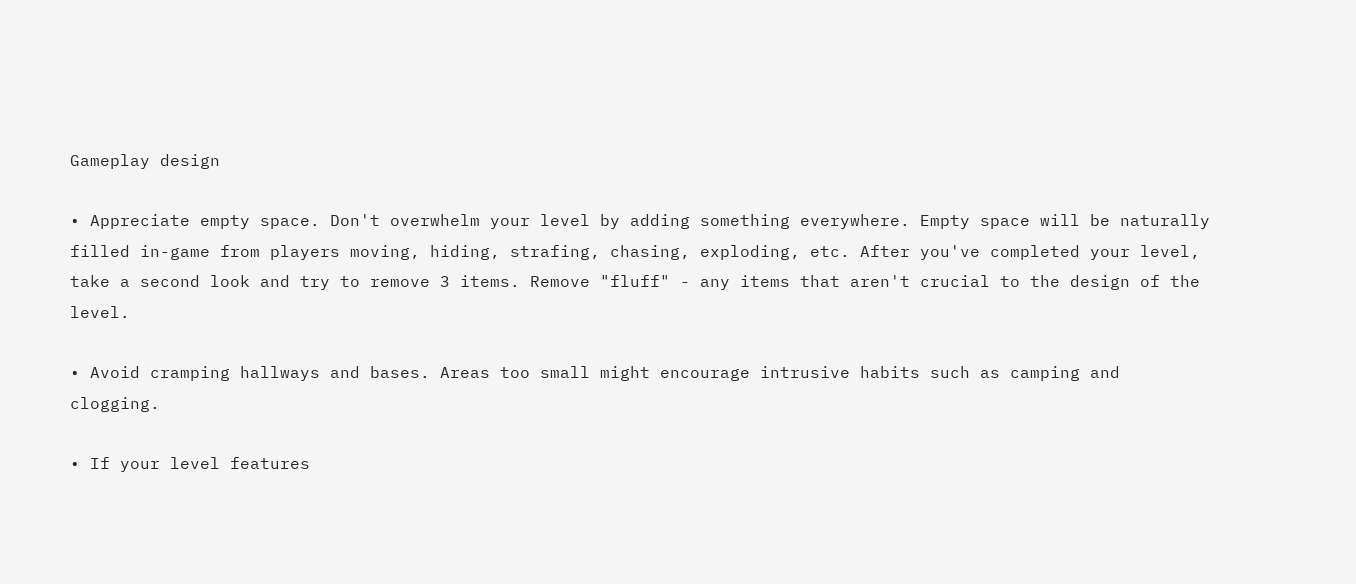Gameplay design

• Appreciate empty space. Don't overwhelm your level by adding something everywhere. Empty space will be naturally filled in-game from players moving, hiding, strafing, chasing, exploding, etc. After you've completed your level, take a second look and try to remove 3 items. Remove "fluff" - any items that aren't crucial to the design of the level.

• Avoid cramping hallways and bases. Areas too small might encourage intrusive habits such as camping and clogging.

• If your level features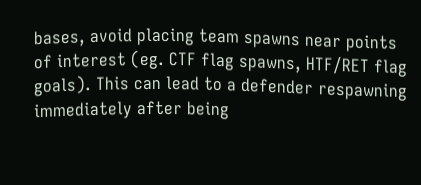bases, avoid placing team spawns near points of interest (eg. CTF flag spawns, HTF/RET flag goals). This can lead to a defender respawning immediately after being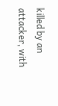killed by an attacker, with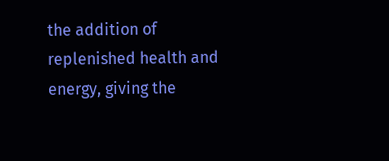the addition of replenished health and energy, giving the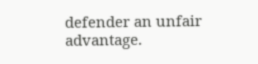defender an unfair advantage.